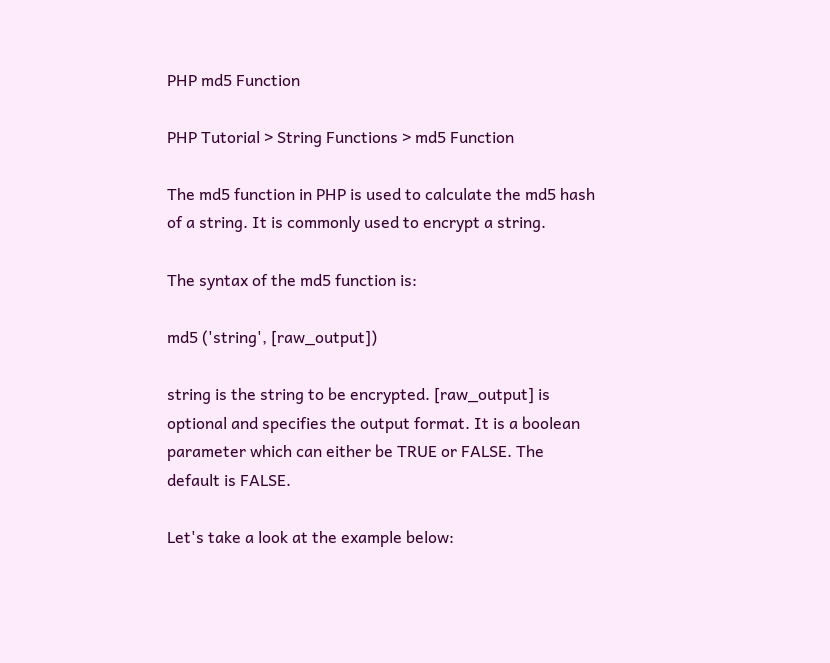PHP md5 Function

PHP Tutorial > String Functions > md5 Function

The md5 function in PHP is used to calculate the md5 hash of a string. It is commonly used to encrypt a string.

The syntax of the md5 function is:

md5 ('string', [raw_output])

string is the string to be encrypted. [raw_output] is optional and specifies the output format. It is a boolean parameter which can either be TRUE or FALSE. The default is FALSE.

Let's take a look at the example below: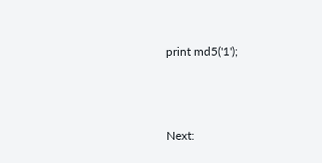print md5('1');



Next: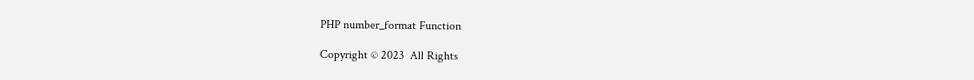PHP number_format Function

Copyright © 2023  All Rights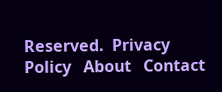Reserved.  Privacy Policy   About   Contact